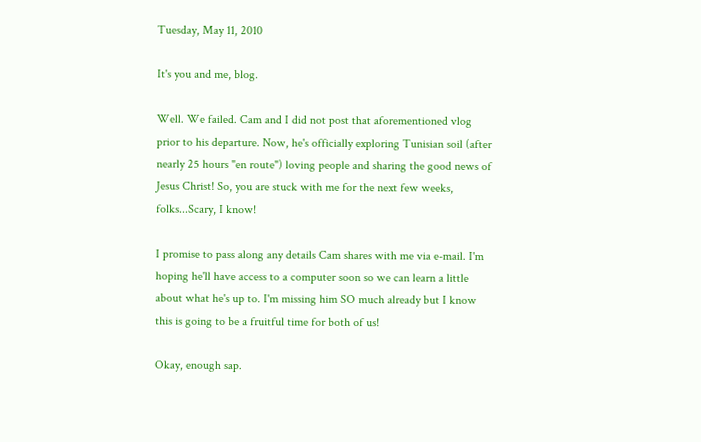Tuesday, May 11, 2010

It's you and me, blog.

Well. We failed. Cam and I did not post that aforementioned vlog prior to his departure. Now, he's officially exploring Tunisian soil (after nearly 25 hours "en route") loving people and sharing the good news of Jesus Christ! So, you are stuck with me for the next few weeks, folks...Scary, I know!

I promise to pass along any details Cam shares with me via e-mail. I'm hoping he'll have access to a computer soon so we can learn a little about what he's up to. I'm missing him SO much already but I know this is going to be a fruitful time for both of us!

Okay, enough sap.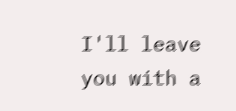I'll leave you with a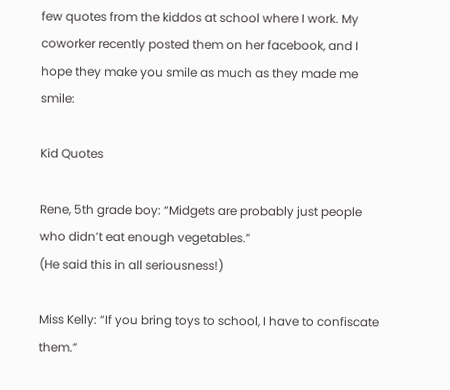few quotes from the kiddos at school where I work. My coworker recently posted them on her facebook, and I hope they make you smile as much as they made me smile:

Kid Quotes

Rene, 5th grade boy: “Midgets are probably just people who didn’t eat enough vegetables.”
(He said this in all seriousness!)

Miss Kelly: “If you bring toys to school, I have to confiscate them.”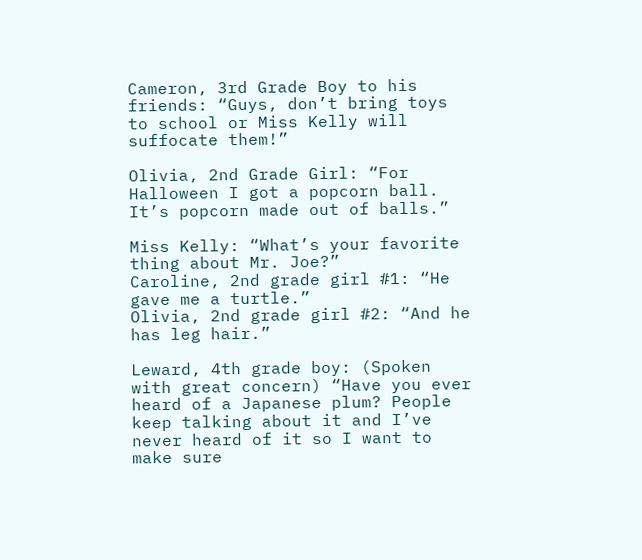Cameron, 3rd Grade Boy to his friends: “Guys, don’t bring toys to school or Miss Kelly will suffocate them!”

Olivia, 2nd Grade Girl: “For Halloween I got a popcorn ball. It’s popcorn made out of balls.”

Miss Kelly: “What’s your favorite thing about Mr. Joe?”
Caroline, 2nd grade girl #1: “He gave me a turtle.”
Olivia, 2nd grade girl #2: “And he has leg hair.”

Leward, 4th grade boy: (Spoken with great concern) “Have you ever heard of a Japanese plum? People keep talking about it and I’ve never heard of it so I want to make sure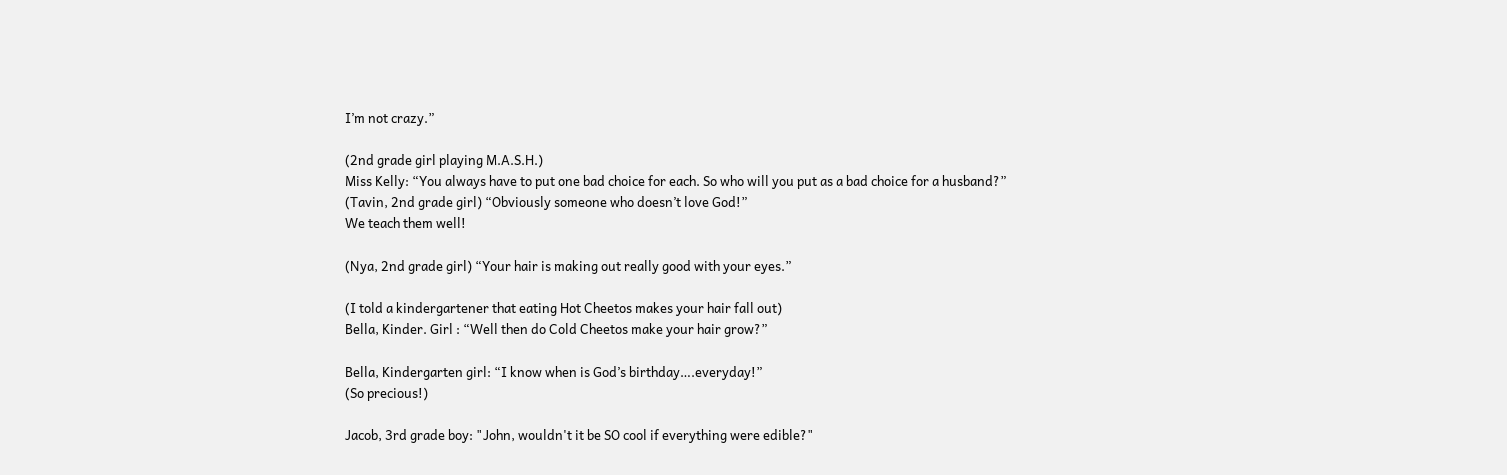I’m not crazy.”

(2nd grade girl playing M.A.S.H.)
Miss Kelly: “You always have to put one bad choice for each. So who will you put as a bad choice for a husband?”
(Tavin, 2nd grade girl) “Obviously someone who doesn’t love God!”
We teach them well!

(Nya, 2nd grade girl) “Your hair is making out really good with your eyes.”

(I told a kindergartener that eating Hot Cheetos makes your hair fall out)
Bella, Kinder. Girl : “Well then do Cold Cheetos make your hair grow?”

Bella, Kindergarten girl: “I know when is God’s birthday….everyday!”
(So precious!)

Jacob, 3rd grade boy: "John, wouldn't it be SO cool if everything were edible?"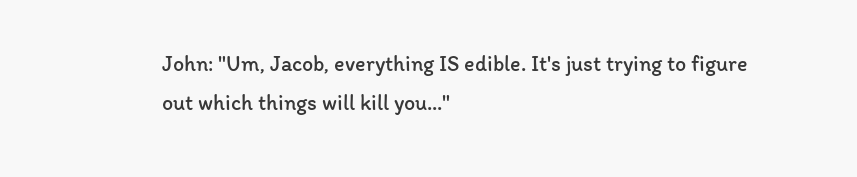John: "Um, Jacob, everything IS edible. It's just trying to figure out which things will kill you..."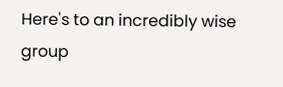Here's to an incredibly wise group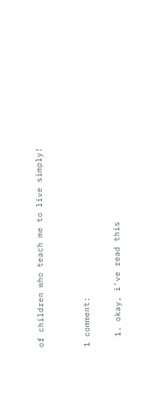of children who teach me to live simply!


1 comment:

  1. okay, i've read this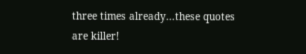three times already...these quotes are killer!